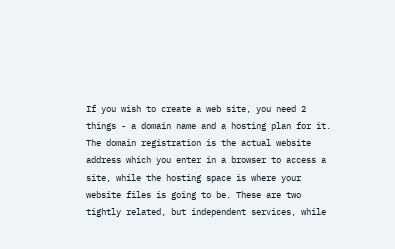If you wish to create a web site, you need 2 things - a domain name and a hosting plan for it. The domain registration is the actual website address which you enter in a browser to access a site, while the hosting space is where your website files is going to be. These are two tightly related, but independent services, while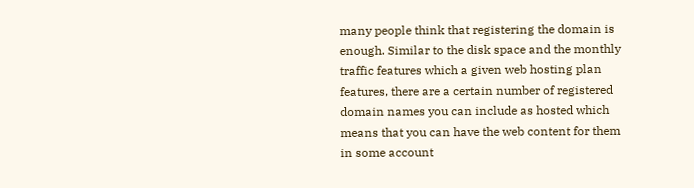many people think that registering the domain is enough. Similar to the disk space and the monthly traffic features which a given web hosting plan features, there are a certain number of registered domain names you can include as hosted which means that you can have the web content for them in some account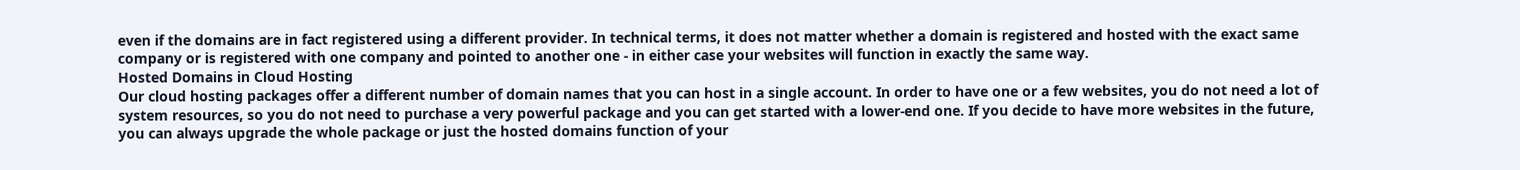even if the domains are in fact registered using a different provider. In technical terms, it does not matter whether a domain is registered and hosted with the exact same company or is registered with one company and pointed to another one - in either case your websites will function in exactly the same way.
Hosted Domains in Cloud Hosting
Our cloud hosting packages offer a different number of domain names that you can host in a single account. In order to have one or a few websites, you do not need a lot of system resources, so you do not need to purchase a very powerful package and you can get started with a lower-end one. If you decide to have more websites in the future, you can always upgrade the whole package or just the hosted domains function of your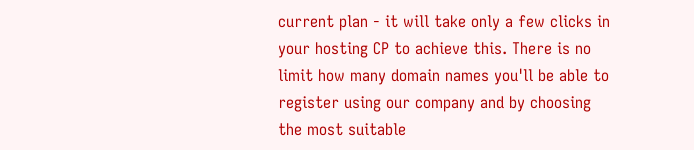current plan - it will take only a few clicks in your hosting CP to achieve this. There is no limit how many domain names you'll be able to register using our company and by choosing the most suitable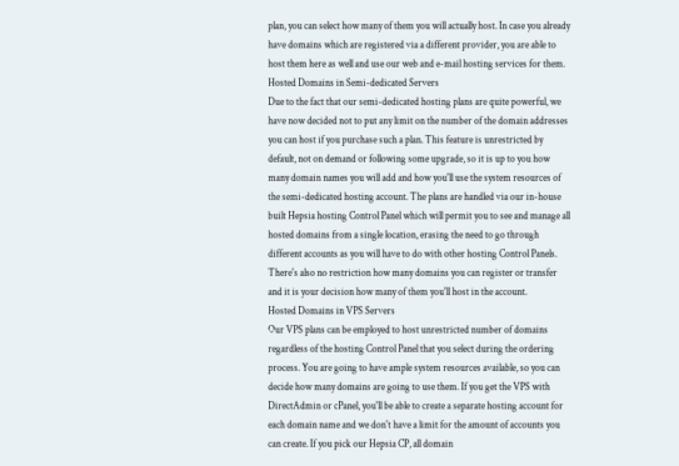plan, you can select how many of them you will actually host. In case you already have domains which are registered via a different provider, you are able to host them here as well and use our web and e-mail hosting services for them.
Hosted Domains in Semi-dedicated Servers
Due to the fact that our semi-dedicated hosting plans are quite powerful, we have now decided not to put any limit on the number of the domain addresses you can host if you purchase such a plan. This feature is unrestricted by default, not on demand or following some upgrade, so it is up to you how many domain names you will add and how you'll use the system resources of the semi-dedicated hosting account. The plans are handled via our in-house built Hepsia hosting Control Panel which will permit you to see and manage all hosted domains from a single location, erasing the need to go through different accounts as you will have to do with other hosting Control Panels. There's also no restriction how many domains you can register or transfer and it is your decision how many of them you'll host in the account.
Hosted Domains in VPS Servers
Our VPS plans can be employed to host unrestricted number of domains regardless of the hosting Control Panel that you select during the ordering process. You are going to have ample system resources available, so you can decide how many domains are going to use them. If you get the VPS with DirectAdmin or cPanel, you'll be able to create a separate hosting account for each domain name and we don't have a limit for the amount of accounts you can create. If you pick our Hepsia CP, all domain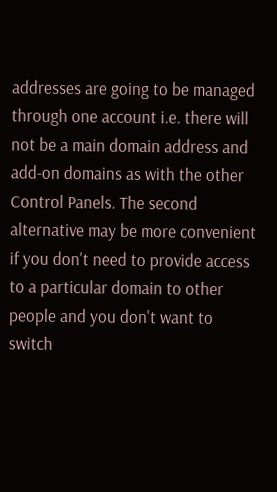addresses are going to be managed through one account i.e. there will not be a main domain address and add-on domains as with the other Control Panels. The second alternative may be more convenient if you don't need to provide access to a particular domain to other people and you don't want to switch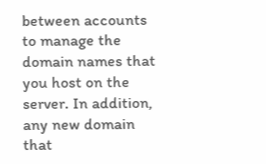between accounts to manage the domain names that you host on the server. In addition, any new domain that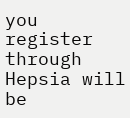you register through Hepsia will be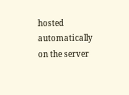hosted automatically on the server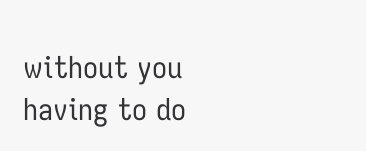without you having to do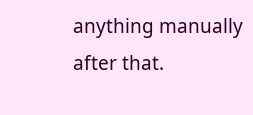anything manually after that.